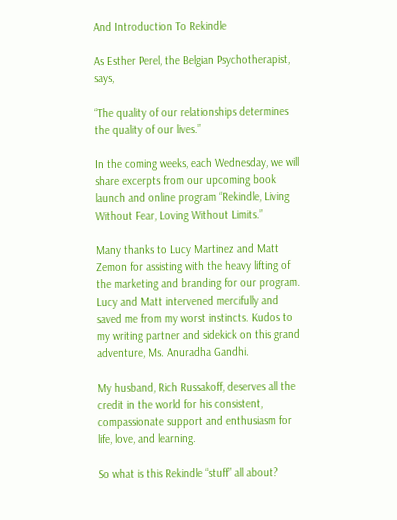And Introduction To Rekindle

As Esther Perel, the Belgian Psychotherapist, says,

“The quality of our relationships determines the quality of our lives.”

In the coming weeks, each Wednesday, we will share excerpts from our upcoming book launch and online program “Rekindle, Living Without Fear, Loving Without Limits.”

Many thanks to Lucy Martinez and Matt Zemon for assisting with the heavy lifting of the marketing and branding for our program. Lucy and Matt intervened mercifully and saved me from my worst instincts. Kudos to my writing partner and sidekick on this grand adventure, Ms. Anuradha Gandhi.

My husband, Rich Russakoff, deserves all the credit in the world for his consistent, compassionate support and enthusiasm for life, love, and learning.

So what is this Rekindle “stuff” all about?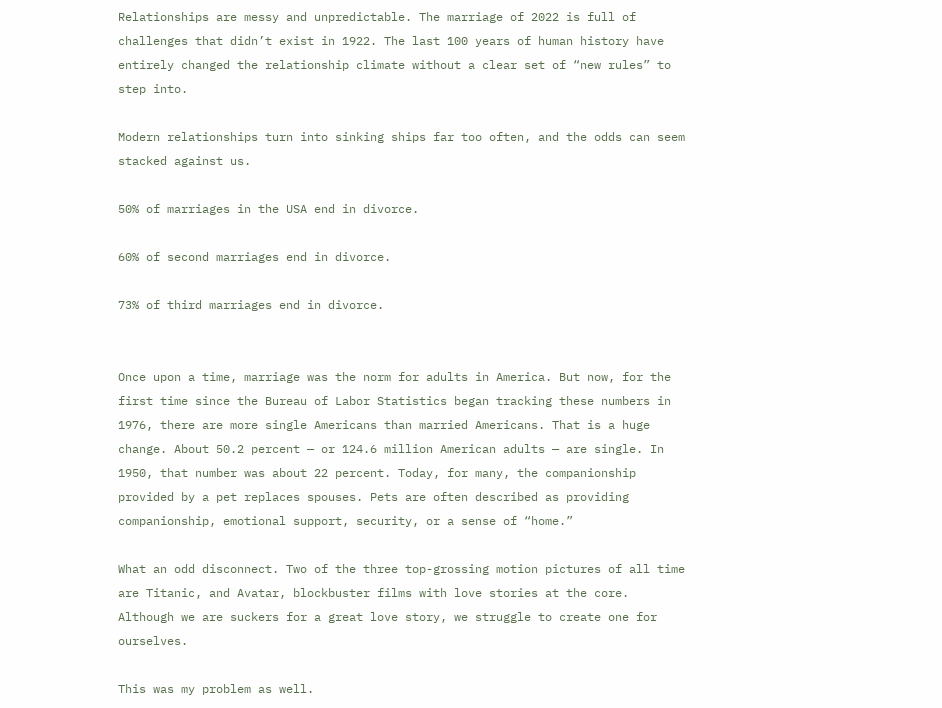Relationships are messy and unpredictable. The marriage of 2022 is full of challenges that didn’t exist in 1922. The last 100 years of human history have entirely changed the relationship climate without a clear set of “new rules” to step into.

Modern relationships turn into sinking ships far too often, and the odds can seem stacked against us.

50% of marriages in the USA end in divorce.

60% of second marriages end in divorce.

73% of third marriages end in divorce.


Once upon a time, marriage was the norm for adults in America. But now, for the first time since the Bureau of Labor Statistics began tracking these numbers in 1976, there are more single Americans than married Americans. That is a huge change. About 50.2 percent — or 124.6 million American adults — are single. In 1950, that number was about 22 percent. Today, for many, the companionship provided by a pet replaces spouses. Pets are often described as providing companionship, emotional support, security, or a sense of “home.”

What an odd disconnect. Two of the three top-grossing motion pictures of all time are Titanic, and Avatar, blockbuster films with love stories at the core. Although we are suckers for a great love story, we struggle to create one for ourselves.

This was my problem as well.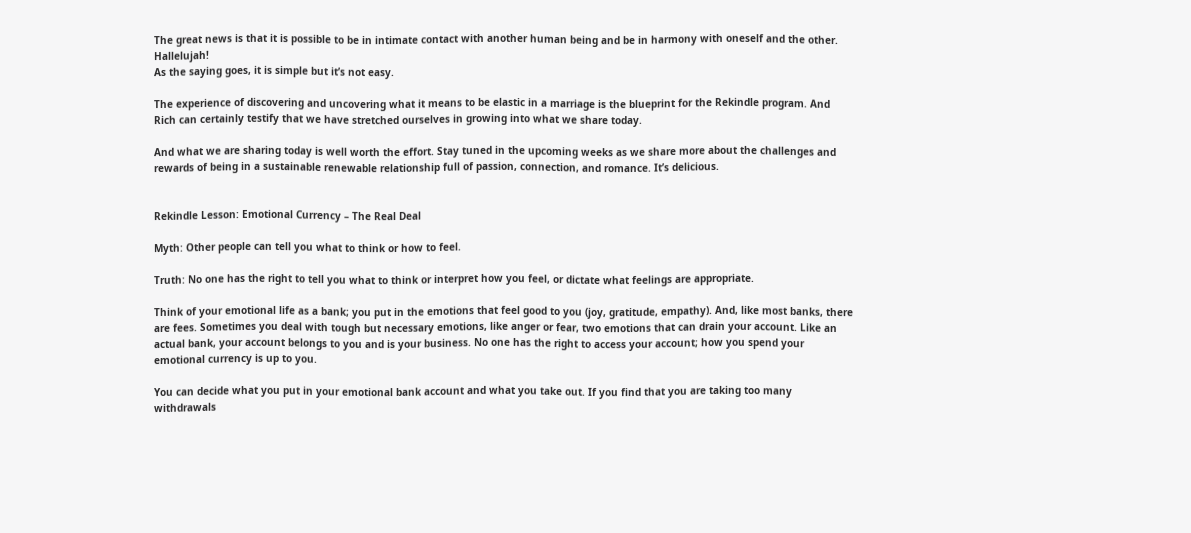The great news is that it is possible to be in intimate contact with another human being and be in harmony with oneself and the other. Hallelujah!
As the saying goes, it is simple but it’s not easy.

The experience of discovering and uncovering what it means to be elastic in a marriage is the blueprint for the Rekindle program. And Rich can certainly testify that we have stretched ourselves in growing into what we share today.

And what we are sharing today is well worth the effort. Stay tuned in the upcoming weeks as we share more about the challenges and rewards of being in a sustainable renewable relationship full of passion, connection, and romance. It’s delicious.


Rekindle Lesson: Emotional Currency – The Real Deal

Myth: Other people can tell you what to think or how to feel.

Truth: No one has the right to tell you what to think or interpret how you feel, or dictate what feelings are appropriate.

Think of your emotional life as a bank; you put in the emotions that feel good to you (joy, gratitude, empathy). And, like most banks, there are fees. Sometimes you deal with tough but necessary emotions, like anger or fear, two emotions that can drain your account. Like an actual bank, your account belongs to you and is your business. No one has the right to access your account; how you spend your emotional currency is up to you.

You can decide what you put in your emotional bank account and what you take out. If you find that you are taking too many withdrawals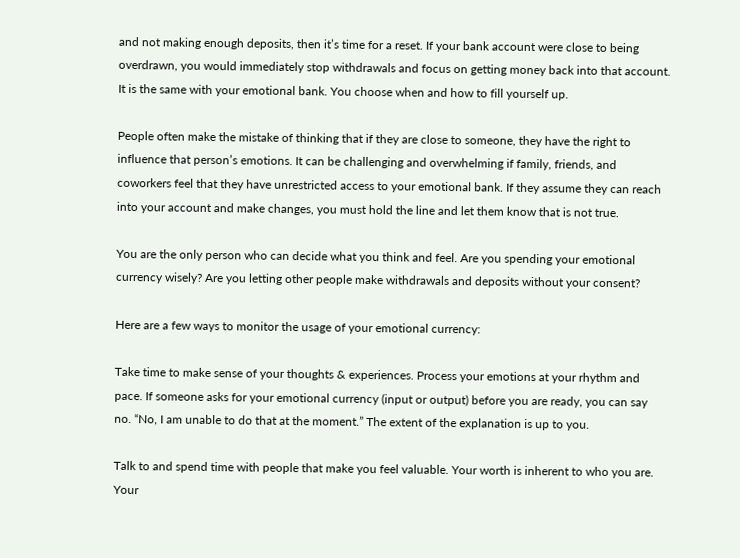and not making enough deposits, then it’s time for a reset. If your bank account were close to being overdrawn, you would immediately stop withdrawals and focus on getting money back into that account. It is the same with your emotional bank. You choose when and how to fill yourself up.

People often make the mistake of thinking that if they are close to someone, they have the right to influence that person’s emotions. It can be challenging and overwhelming if family, friends, and coworkers feel that they have unrestricted access to your emotional bank. If they assume they can reach into your account and make changes, you must hold the line and let them know that is not true.

You are the only person who can decide what you think and feel. Are you spending your emotional currency wisely? Are you letting other people make withdrawals and deposits without your consent?

Here are a few ways to monitor the usage of your emotional currency:

Take time to make sense of your thoughts & experiences. Process your emotions at your rhythm and pace. If someone asks for your emotional currency (input or output) before you are ready, you can say no. “No, I am unable to do that at the moment.” The extent of the explanation is up to you.

Talk to and spend time with people that make you feel valuable. Your worth is inherent to who you are. Your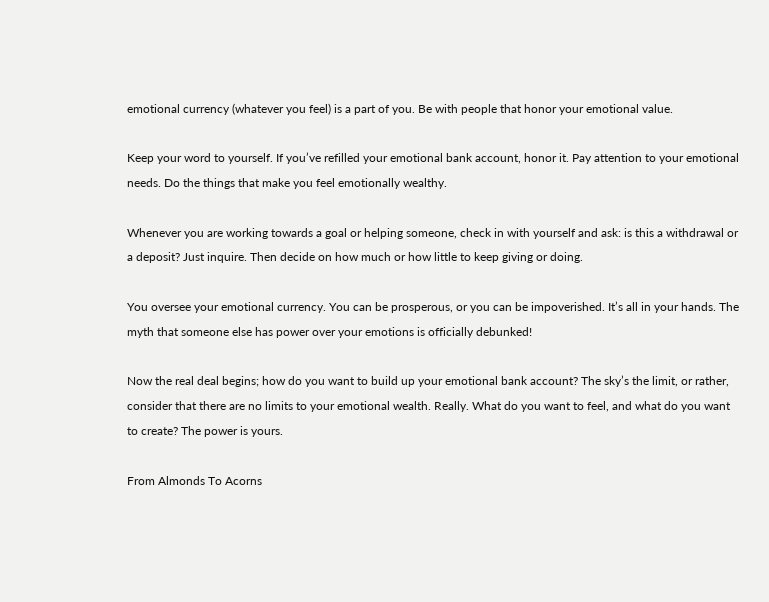emotional currency (whatever you feel) is a part of you. Be with people that honor your emotional value.

Keep your word to yourself. If you’ve refilled your emotional bank account, honor it. Pay attention to your emotional needs. Do the things that make you feel emotionally wealthy.

Whenever you are working towards a goal or helping someone, check in with yourself and ask: is this a withdrawal or a deposit? Just inquire. Then decide on how much or how little to keep giving or doing.

You oversee your emotional currency. You can be prosperous, or you can be impoverished. It’s all in your hands. The myth that someone else has power over your emotions is officially debunked!

Now the real deal begins; how do you want to build up your emotional bank account? The sky’s the limit, or rather, consider that there are no limits to your emotional wealth. Really. What do you want to feel, and what do you want to create? The power is yours.

From Almonds To Acorns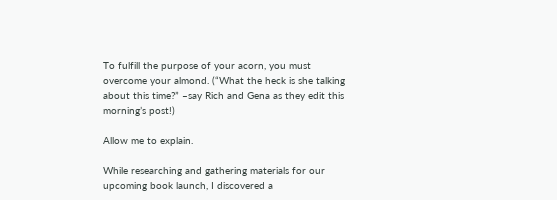To fulfill the purpose of your acorn, you must overcome your almond. (“What the heck is she talking about this time?” –say Rich and Gena as they edit this morning’s post!)

Allow me to explain.

While researching and gathering materials for our upcoming book launch, I discovered a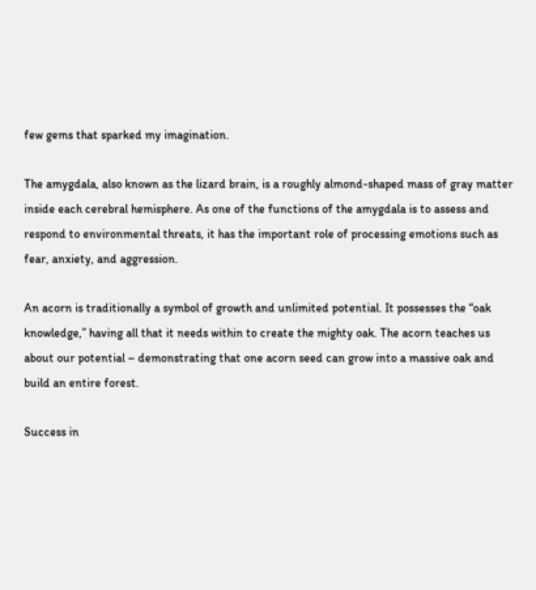few gems that sparked my imagination.

The amygdala, also known as the lizard brain, is a roughly almond-shaped mass of gray matter inside each cerebral hemisphere. As one of the functions of the amygdala is to assess and respond to environmental threats, it has the important role of processing emotions such as fear, anxiety, and aggression.

An acorn is traditionally a symbol of growth and unlimited potential. It possesses the “oak knowledge,” having all that it needs within to create the mighty oak. The acorn teaches us about our potential – demonstrating that one acorn seed can grow into a massive oak and build an entire forest.

Success in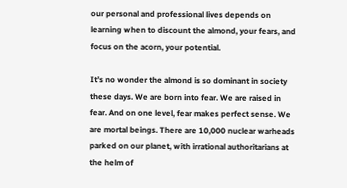our personal and professional lives depends on learning when to discount the almond, your fears, and focus on the acorn, your potential.

It’s no wonder the almond is so dominant in society these days. We are born into fear. We are raised in fear. And on one level, fear makes perfect sense. We are mortal beings. There are 10,000 nuclear warheads parked on our planet, with irrational authoritarians at the helm of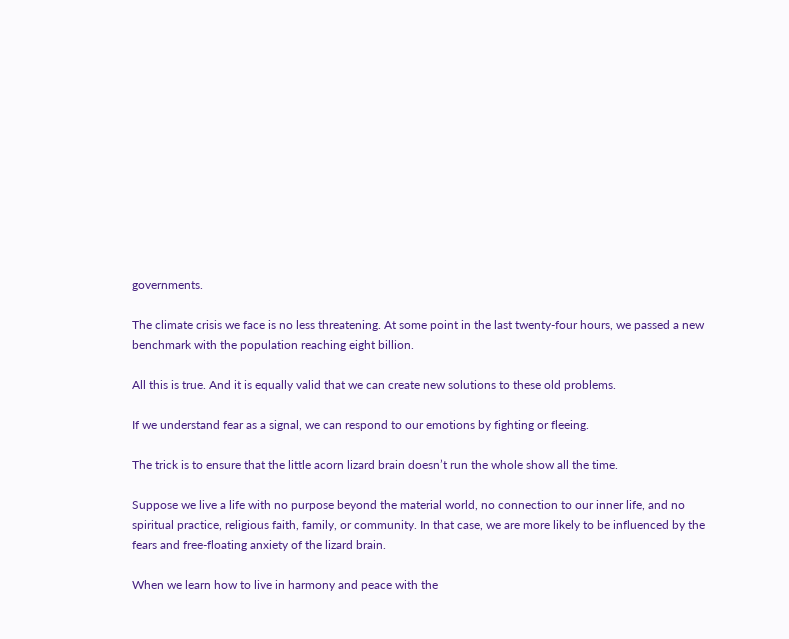governments.

The climate crisis we face is no less threatening. At some point in the last twenty-four hours, we passed a new benchmark with the population reaching eight billion.

All this is true. And it is equally valid that we can create new solutions to these old problems.

If we understand fear as a signal, we can respond to our emotions by fighting or fleeing.

The trick is to ensure that the little acorn lizard brain doesn’t run the whole show all the time.

Suppose we live a life with no purpose beyond the material world, no connection to our inner life, and no spiritual practice, religious faith, family, or community. In that case, we are more likely to be influenced by the fears and free-floating anxiety of the lizard brain.

When we learn how to live in harmony and peace with the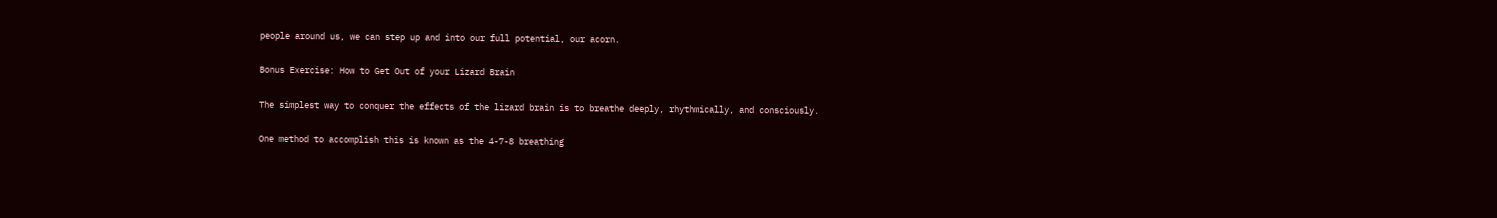people around us, we can step up and into our full potential, our acorn.

Bonus Exercise: How to Get Out of your Lizard Brain

The simplest way to conquer the effects of the lizard brain is to breathe deeply, rhythmically, and consciously.

One method to accomplish this is known as the 4-7-8 breathing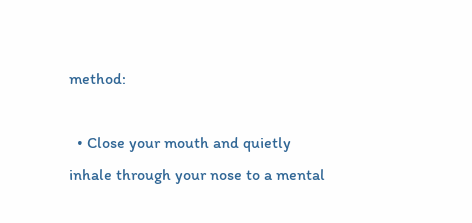method:

  • Close your mouth and quietly inhale through your nose to a mental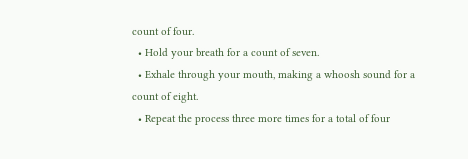count of four.
  • Hold your breath for a count of seven.
  • Exhale through your mouth, making a whoosh sound for a count of eight.
  • Repeat the process three more times for a total of four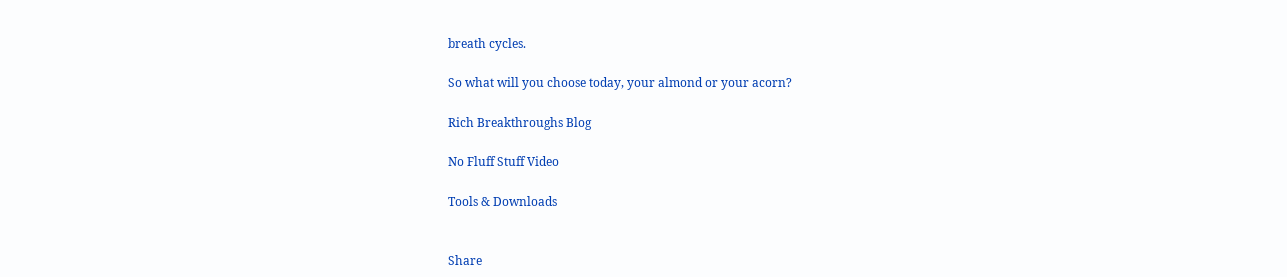breath cycles.

So what will you choose today, your almond or your acorn?

Rich Breakthroughs Blog

No Fluff Stuff Video

Tools & Downloads


Share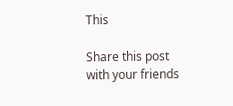This

Share this post with your friends